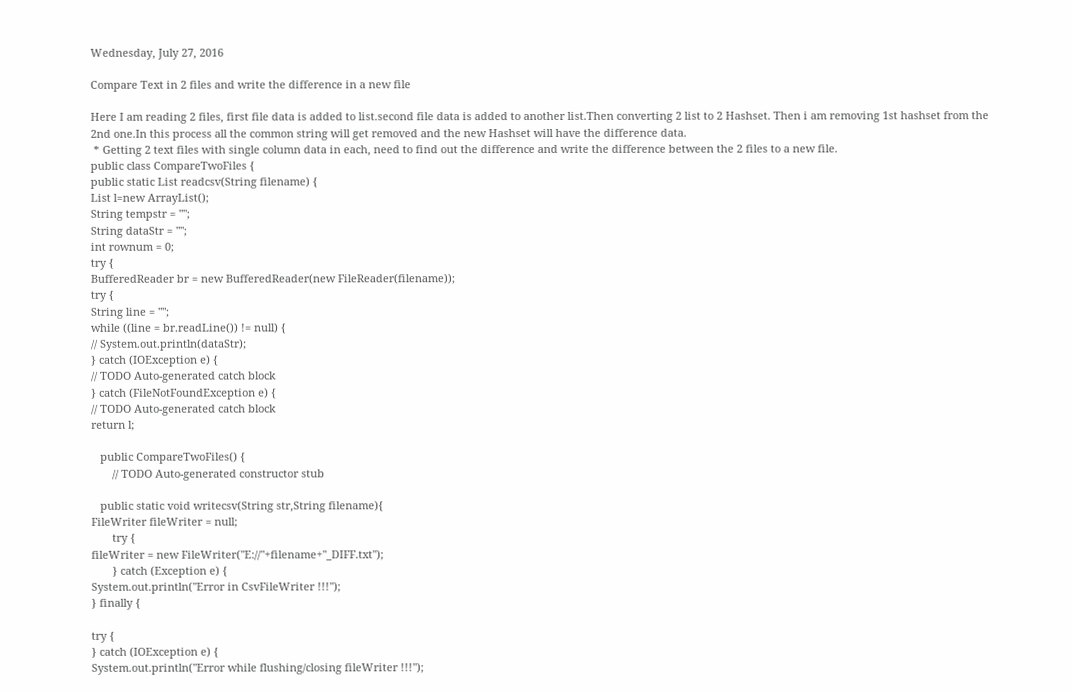Wednesday, July 27, 2016

Compare Text in 2 files and write the difference in a new file

Here I am reading 2 files, first file data is added to list.second file data is added to another list.Then converting 2 list to 2 Hashset. Then i am removing 1st hashset from the 2nd one.In this process all the common string will get removed and the new Hashset will have the difference data.
 * Getting 2 text files with single column data in each, need to find out the difference and write the difference between the 2 files to a new file.
public class CompareTwoFiles {
public static List readcsv(String filename) {
List l=new ArrayList();
String tempstr = "";
String dataStr = "";
int rownum = 0;
try {
BufferedReader br = new BufferedReader(new FileReader(filename));
try {
String line = "";
while ((line = br.readLine()) != null) {
// System.out.println(dataStr);
} catch (IOException e) {
// TODO Auto-generated catch block
} catch (FileNotFoundException e) {
// TODO Auto-generated catch block
return l;

   public CompareTwoFiles() {
       // TODO Auto-generated constructor stub

   public static void writecsv(String str,String filename){
FileWriter fileWriter = null;
       try {
fileWriter = new FileWriter("E://"+filename+"_DIFF.txt");
       } catch (Exception e) {
System.out.println("Error in CsvFileWriter !!!");
} finally {

try {
} catch (IOException e) {
System.out.println("Error while flushing/closing fileWriter !!!");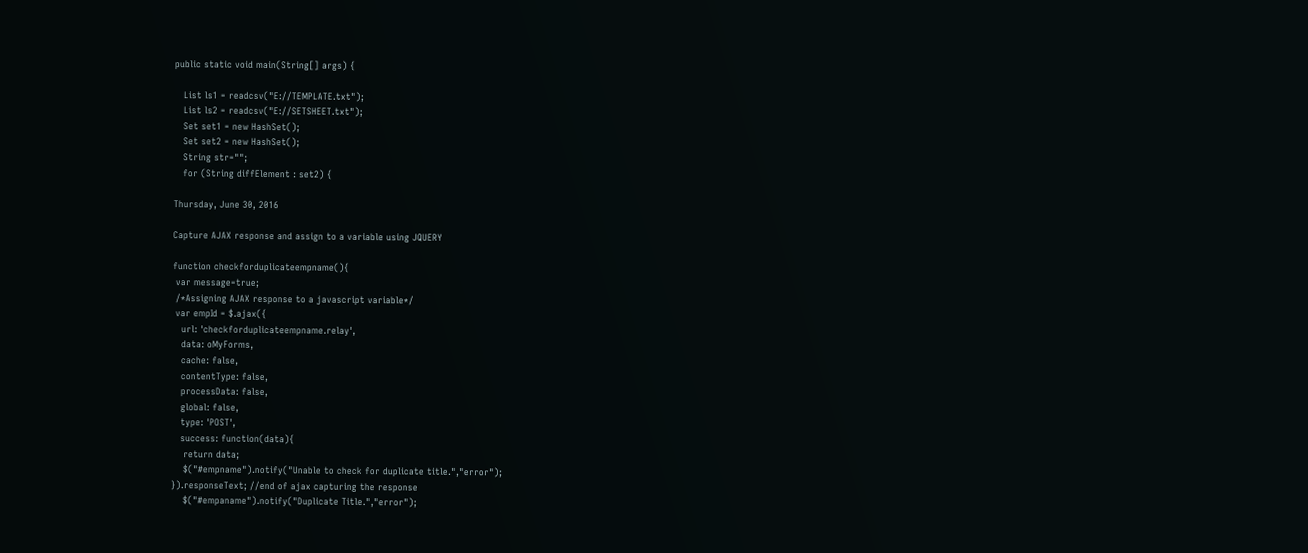public static void main(String[] args) {

   List ls1 = readcsv("E://TEMPLATE.txt");
   List ls2 = readcsv("E://SETSHEET.txt");
   Set set1 = new HashSet();
   Set set2 = new HashSet();
   String str="";
   for (String diffElement : set2) {

Thursday, June 30, 2016

Capture AJAX response and assign to a variable using JQUERY

function checkforduplicateempname(){
 var message=true;
 /*Assigning AJAX response to a javascript variable*/
 var empId = $.ajax({
   url: 'checkforduplicateempname.relay',
   data: oMyForms,
   cache: false,
   contentType: false,
   processData: false,
   global: false,
   type: 'POST',
   success: function(data){
    return data;
    $("#empname").notify("Unable to check for duplicate title.","error");
}).responseText; //end of ajax capturing the response
    $("#empaname").notify("Duplicate Title.","error");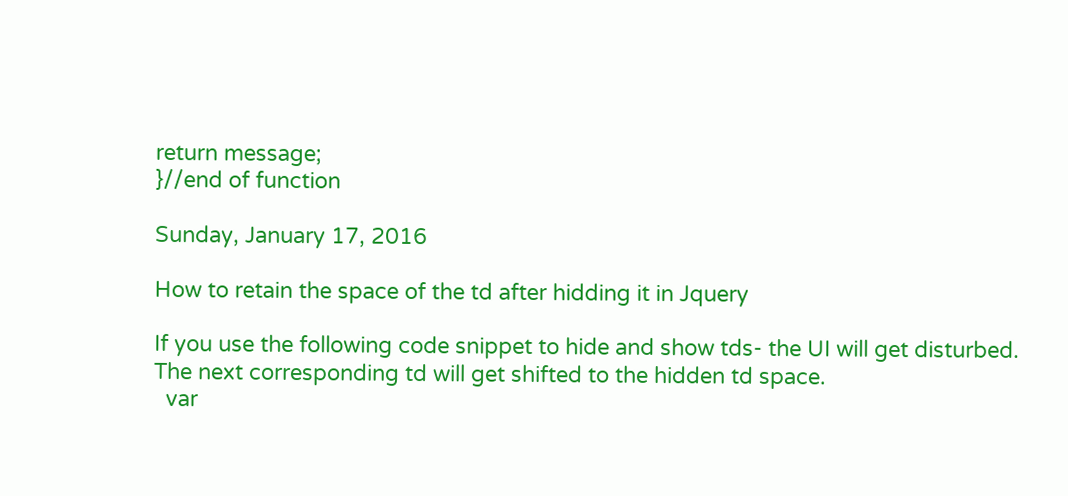return message;
}//end of function

Sunday, January 17, 2016

How to retain the space of the td after hidding it in Jquery

If you use the following code snippet to hide and show tds- the UI will get disturbed.
The next corresponding td will get shifted to the hidden td space.
  var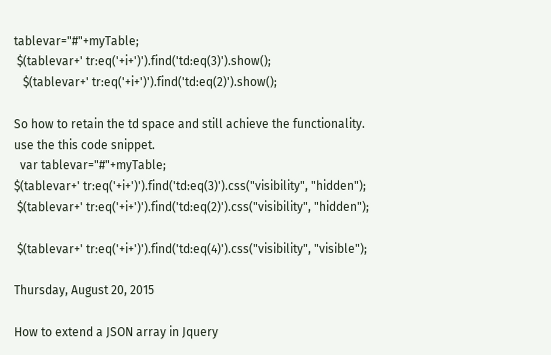tablevar="#"+myTable;
 $(tablevar+' tr:eq('+i+')').find('td:eq(3)').show();
   $(tablevar+' tr:eq('+i+')').find('td:eq(2)').show();

So how to retain the td space and still achieve the functionality.
use the this code snippet.
  var tablevar="#"+myTable;
$(tablevar+' tr:eq('+i+')').find('td:eq(3)').css("visibility", "hidden");
 $(tablevar+' tr:eq('+i+')').find('td:eq(2)').css("visibility", "hidden");

 $(tablevar+' tr:eq('+i+')').find('td:eq(4)').css("visibility", "visible");

Thursday, August 20, 2015

How to extend a JSON array in Jquery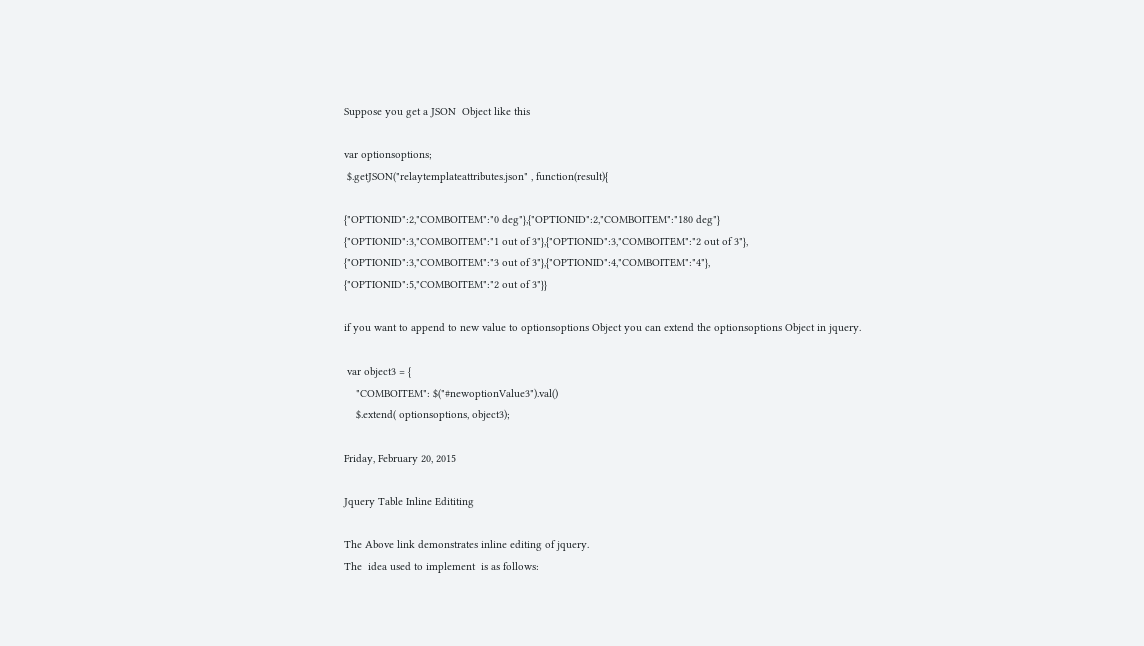Suppose you get a JSON  Object like this

var optionsoptions;
 $.getJSON("relaytemplateattributes.json" , function(result){

{"OPTIONID":2,"COMBOITEM":"0 deg"},{"OPTIONID":2,"COMBOITEM":"180 deg"}
{"OPTIONID":3,"COMBOITEM":"1 out of 3"},{"OPTIONID":3,"COMBOITEM":"2 out of 3"},
{"OPTIONID":3,"COMBOITEM":"3 out of 3"},{"OPTIONID":4,"COMBOITEM":"4"},
{"OPTIONID":5,"COMBOITEM":"2 out of 3"}}

if you want to append to new value to optionsoptions Object you can extend the optionsoptions Object in jquery.

 var object3 = {
    "COMBOITEM": $("#newoptionValue3").val()
    $.extend( optionsoptions, object3);

Friday, February 20, 2015

Jquery Table Inline Edititing

The Above link demonstrates inline editing of jquery.
The  idea used to implement  is as follows: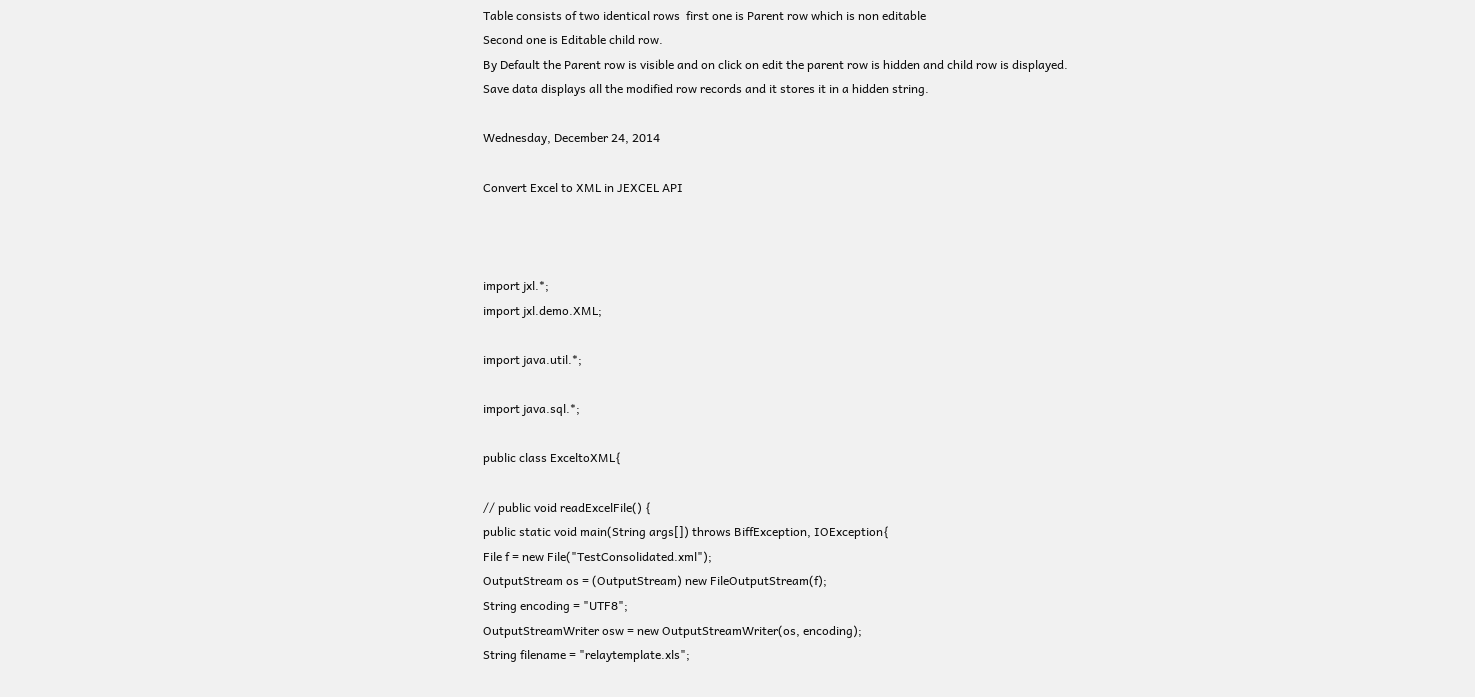Table consists of two identical rows  first one is Parent row which is non editable
Second one is Editable child row.
By Default the Parent row is visible and on click on edit the parent row is hidden and child row is displayed.
Save data displays all the modified row records and it stores it in a hidden string.

Wednesday, December 24, 2014

Convert Excel to XML in JEXCEL API



import jxl.*;
import jxl.demo.XML;

import java.util.*;

import java.sql.*;

public class ExceltoXML{

// public void readExcelFile() {
public static void main(String args[]) throws BiffException, IOException{
File f = new File("TestConsolidated.xml");
OutputStream os = (OutputStream) new FileOutputStream(f);
String encoding = "UTF8";
OutputStreamWriter osw = new OutputStreamWriter(os, encoding);
String filename = "relaytemplate.xls";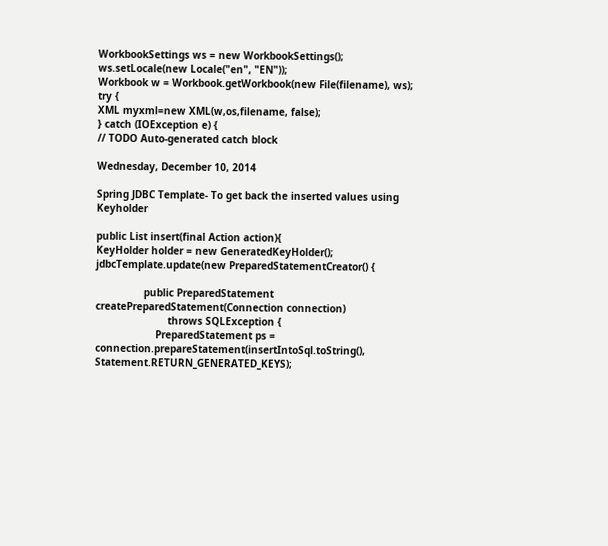WorkbookSettings ws = new WorkbookSettings();
ws.setLocale(new Locale("en", "EN"));
Workbook w = Workbook.getWorkbook(new File(filename), ws);
try {
XML myxml=new XML(w,os,filename, false);
} catch (IOException e) {
// TODO Auto-generated catch block

Wednesday, December 10, 2014

Spring JDBC Template- To get back the inserted values using Keyholder

public List insert(final Action action){
KeyHolder holder = new GeneratedKeyHolder();
jdbcTemplate.update(new PreparedStatementCreator() {

                public PreparedStatement createPreparedStatement(Connection connection)
                        throws SQLException {
                    PreparedStatement ps = connection.prepareStatement(insertIntoSql.toString(), Statement.RETURN_GENERATED_KEYS);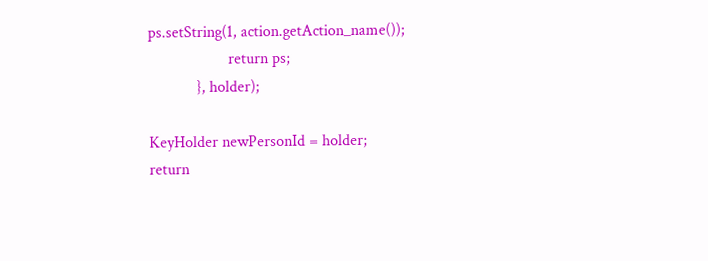ps.setString(1, action.getAction_name());
                    return ps;
            }, holder);

KeyHolder newPersonId = holder;
return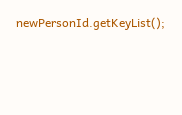newPersonId.getKeyList();